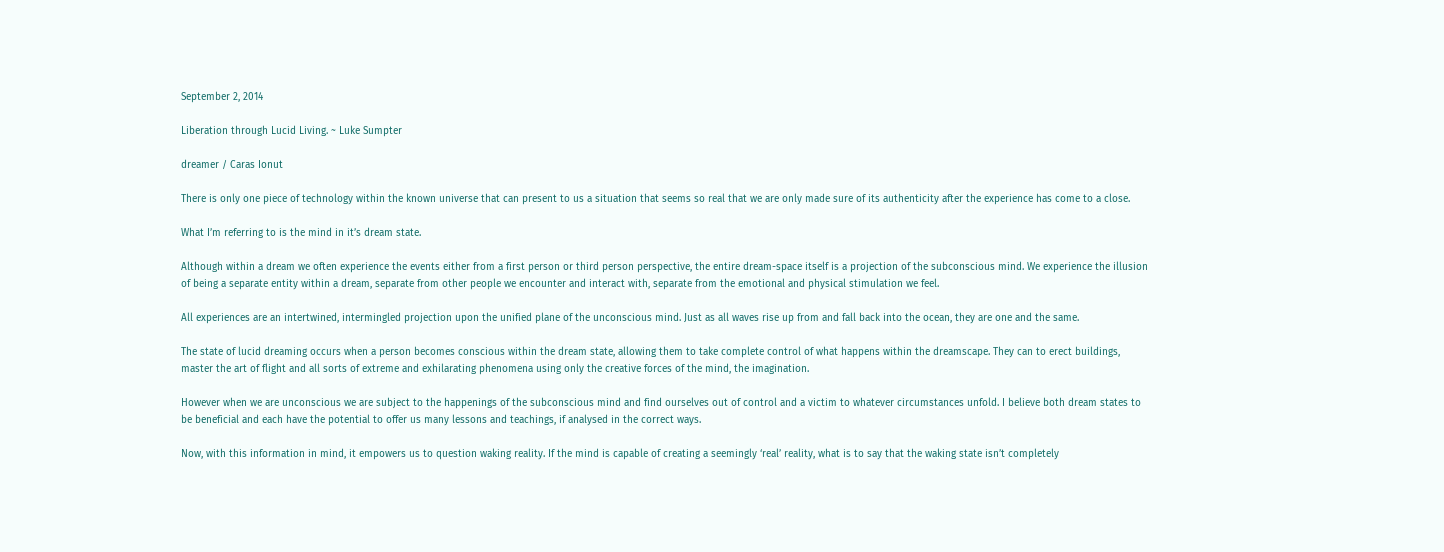September 2, 2014

Liberation through Lucid Living. ~ Luke Sumpter

dreamer / Caras Ionut

There is only one piece of technology within the known universe that can present to us a situation that seems so real that we are only made sure of its authenticity after the experience has come to a close.

What I’m referring to is the mind in it’s dream state.

Although within a dream we often experience the events either from a first person or third person perspective, the entire dream-space itself is a projection of the subconscious mind. We experience the illusion of being a separate entity within a dream, separate from other people we encounter and interact with, separate from the emotional and physical stimulation we feel.

All experiences are an intertwined, intermingled projection upon the unified plane of the unconscious mind. Just as all waves rise up from and fall back into the ocean, they are one and the same.

The state of lucid dreaming occurs when a person becomes conscious within the dream state, allowing them to take complete control of what happens within the dreamscape. They can to erect buildings, master the art of flight and all sorts of extreme and exhilarating phenomena using only the creative forces of the mind, the imagination.

However when we are unconscious we are subject to the happenings of the subconscious mind and find ourselves out of control and a victim to whatever circumstances unfold. I believe both dream states to be beneficial and each have the potential to offer us many lessons and teachings, if analysed in the correct ways.

Now, with this information in mind, it empowers us to question waking reality. If the mind is capable of creating a seemingly ‘real’ reality, what is to say that the waking state isn’t completely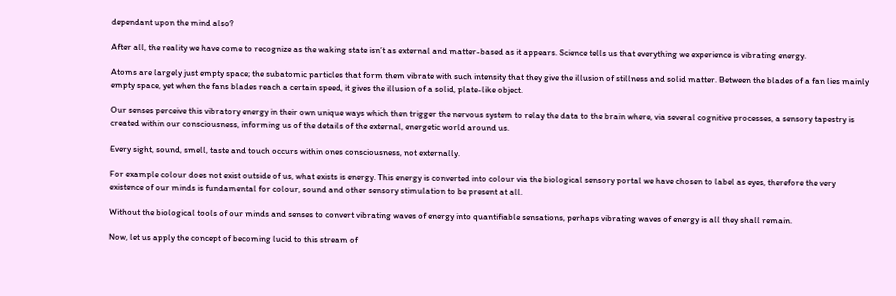dependant upon the mind also?

After all, the reality we have come to recognize as the waking state isn’t as external and matter-based as it appears. Science tells us that everything we experience is vibrating energy.

Atoms are largely just empty space; the subatomic particles that form them vibrate with such intensity that they give the illusion of stillness and solid matter. Between the blades of a fan lies mainly empty space, yet when the fans blades reach a certain speed, it gives the illusion of a solid, plate-like object.

Our senses perceive this vibratory energy in their own unique ways which then trigger the nervous system to relay the data to the brain where, via several cognitive processes, a sensory tapestry is created within our consciousness, informing us of the details of the external, energetic world around us.

Every sight, sound, smell, taste and touch occurs within ones consciousness, not externally.

For example colour does not exist outside of us, what exists is energy. This energy is converted into colour via the biological sensory portal we have chosen to label as eyes, therefore the very existence of our minds is fundamental for colour, sound and other sensory stimulation to be present at all.

Without the biological tools of our minds and senses to convert vibrating waves of energy into quantifiable sensations, perhaps vibrating waves of energy is all they shall remain.

Now, let us apply the concept of becoming lucid to this stream of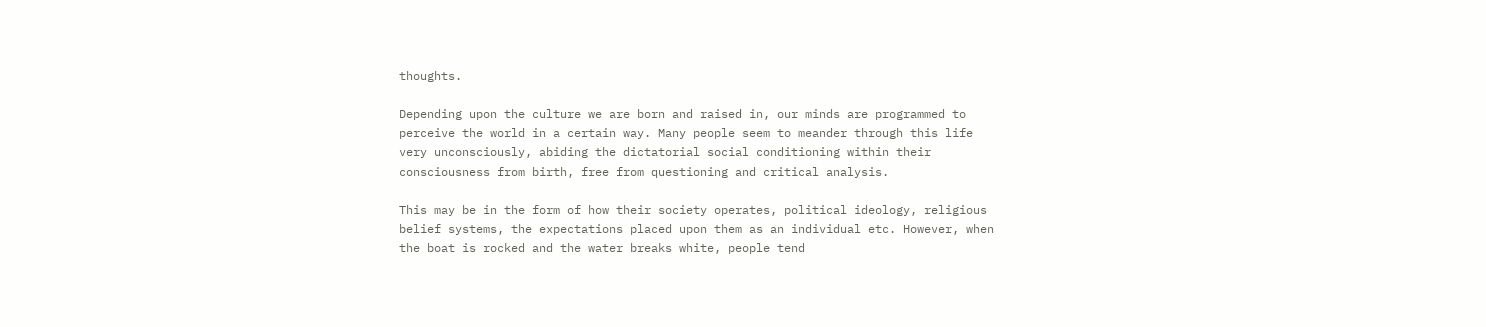thoughts.

Depending upon the culture we are born and raised in, our minds are programmed to perceive the world in a certain way. Many people seem to meander through this life very unconsciously, abiding the dictatorial social conditioning within their consciousness from birth, free from questioning and critical analysis.

This may be in the form of how their society operates, political ideology, religious belief systems, the expectations placed upon them as an individual etc. However, when the boat is rocked and the water breaks white, people tend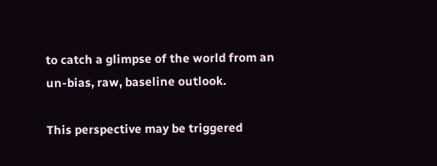to catch a glimpse of the world from an un-bias, raw, baseline outlook.

This perspective may be triggered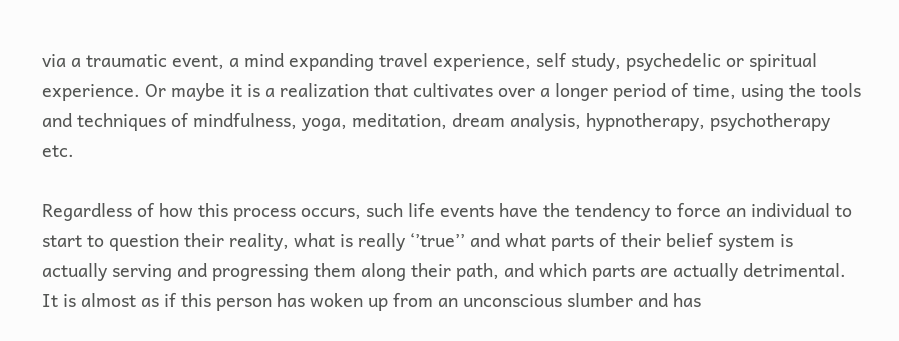via a traumatic event, a mind expanding travel experience, self study, psychedelic or spiritual experience. Or maybe it is a realization that cultivates over a longer period of time, using the tools and techniques of mindfulness, yoga, meditation, dream analysis, hypnotherapy, psychotherapy etc.

Regardless of how this process occurs, such life events have the tendency to force an individual to start to question their reality, what is really ‘’true’’ and what parts of their belief system is actually serving and progressing them along their path, and which parts are actually detrimental. It is almost as if this person has woken up from an unconscious slumber and has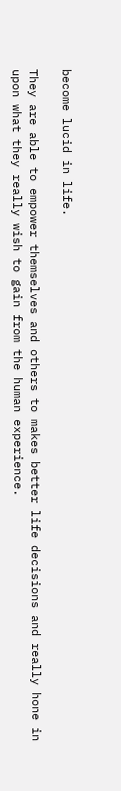become lucid in life.

They are able to empower themselves and others to makes better life decisions and really hone in upon what they really wish to gain from the human experience.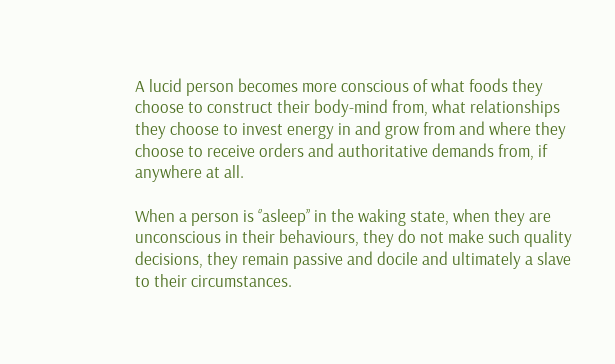A lucid person becomes more conscious of what foods they choose to construct their body-mind from, what relationships they choose to invest energy in and grow from and where they choose to receive orders and authoritative demands from, if anywhere at all.

When a person is ‘’asleep’’ in the waking state, when they are unconscious in their behaviours, they do not make such quality decisions, they remain passive and docile and ultimately a slave to their circumstances.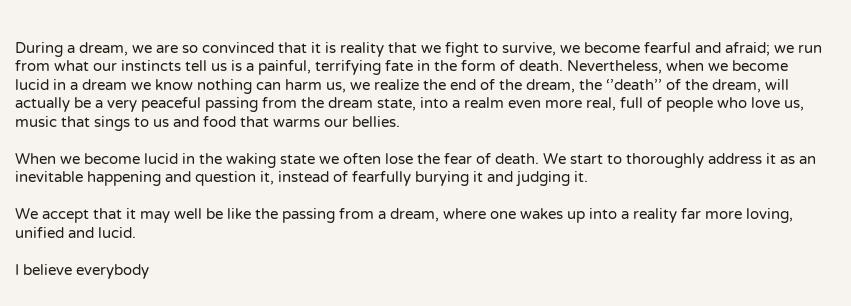During a dream, we are so convinced that it is reality that we fight to survive, we become fearful and afraid; we run from what our instincts tell us is a painful, terrifying fate in the form of death. Nevertheless, when we become lucid in a dream we know nothing can harm us, we realize the end of the dream, the ‘’death’’ of the dream, will actually be a very peaceful passing from the dream state, into a realm even more real, full of people who love us, music that sings to us and food that warms our bellies.

When we become lucid in the waking state we often lose the fear of death. We start to thoroughly address it as an inevitable happening and question it, instead of fearfully burying it and judging it.

We accept that it may well be like the passing from a dream, where one wakes up into a reality far more loving, unified and lucid.

I believe everybody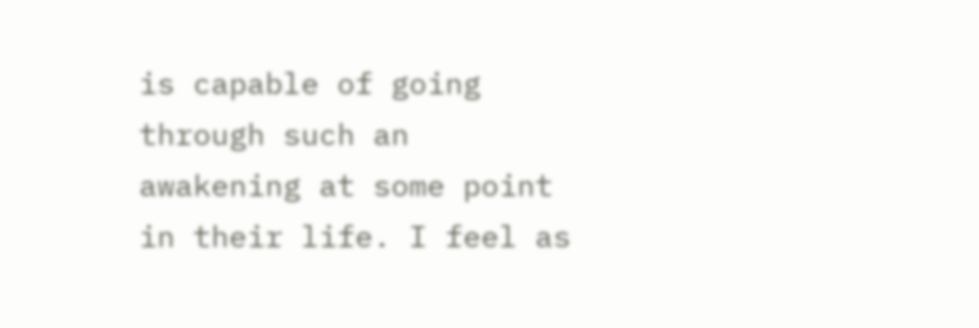is capable of going through such an awakening at some point in their life. I feel as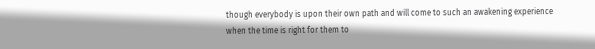though everybody is upon their own path and will come to such an awakening experience when the time is right for them to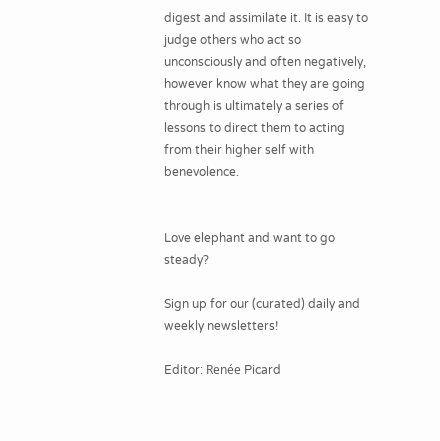digest and assimilate it. It is easy to judge others who act so unconsciously and often negatively, however know what they are going through is ultimately a series of lessons to direct them to acting from their higher self with benevolence.


Love elephant and want to go steady?

Sign up for our (curated) daily and weekly newsletters!

Editor: Renée Picard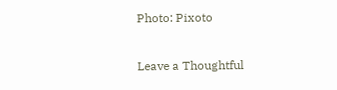Photo: Pixoto

Leave a Thoughtful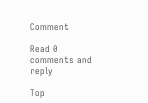Comment

Read 0 comments and reply

Top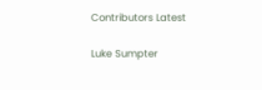Contributors Latest

Luke Sumpter